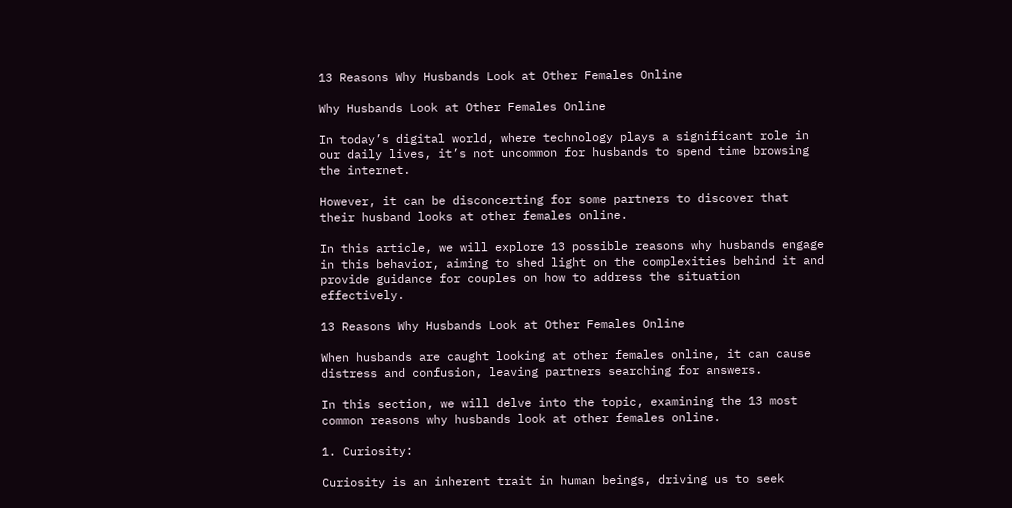13 Reasons Why Husbands Look at Other Females Online

Why Husbands Look at Other Females Online

In today’s digital world, where technology plays a significant role in our daily lives, it’s not uncommon for husbands to spend time browsing the internet.

However, it can be disconcerting for some partners to discover that their husband looks at other females online.

In this article, we will explore 13 possible reasons why husbands engage in this behavior, aiming to shed light on the complexities behind it and provide guidance for couples on how to address the situation effectively.

13 Reasons Why Husbands Look at Other Females Online

When husbands are caught looking at other females online, it can cause distress and confusion, leaving partners searching for answers.

In this section, we will delve into the topic, examining the 13 most common reasons why husbands look at other females online.

1. Curiosity:

Curiosity is an inherent trait in human beings, driving us to seek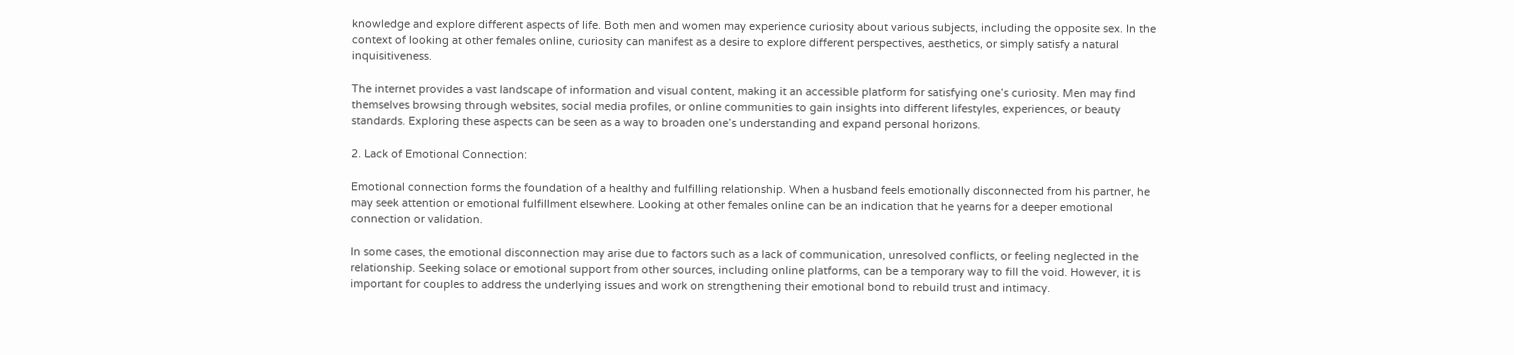knowledge and explore different aspects of life. Both men and women may experience curiosity about various subjects, including the opposite sex. In the context of looking at other females online, curiosity can manifest as a desire to explore different perspectives, aesthetics, or simply satisfy a natural inquisitiveness.

The internet provides a vast landscape of information and visual content, making it an accessible platform for satisfying one’s curiosity. Men may find themselves browsing through websites, social media profiles, or online communities to gain insights into different lifestyles, experiences, or beauty standards. Exploring these aspects can be seen as a way to broaden one’s understanding and expand personal horizons.

2. Lack of Emotional Connection:

Emotional connection forms the foundation of a healthy and fulfilling relationship. When a husband feels emotionally disconnected from his partner, he may seek attention or emotional fulfillment elsewhere. Looking at other females online can be an indication that he yearns for a deeper emotional connection or validation.

In some cases, the emotional disconnection may arise due to factors such as a lack of communication, unresolved conflicts, or feeling neglected in the relationship. Seeking solace or emotional support from other sources, including online platforms, can be a temporary way to fill the void. However, it is important for couples to address the underlying issues and work on strengthening their emotional bond to rebuild trust and intimacy.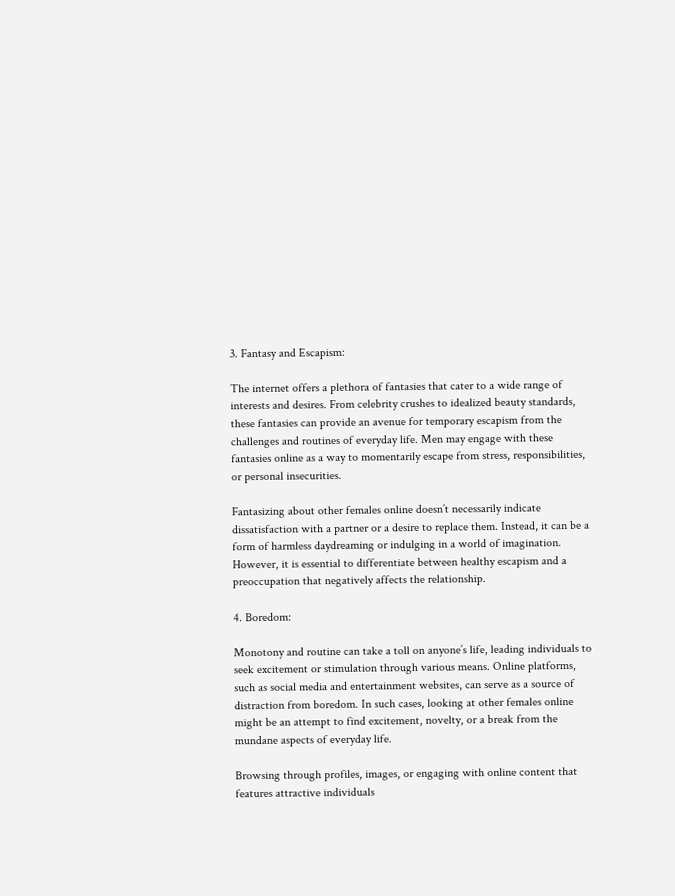3. Fantasy and Escapism:

The internet offers a plethora of fantasies that cater to a wide range of interests and desires. From celebrity crushes to idealized beauty standards, these fantasies can provide an avenue for temporary escapism from the challenges and routines of everyday life. Men may engage with these fantasies online as a way to momentarily escape from stress, responsibilities, or personal insecurities.

Fantasizing about other females online doesn’t necessarily indicate dissatisfaction with a partner or a desire to replace them. Instead, it can be a form of harmless daydreaming or indulging in a world of imagination. However, it is essential to differentiate between healthy escapism and a preoccupation that negatively affects the relationship.

4. Boredom:

Monotony and routine can take a toll on anyone’s life, leading individuals to seek excitement or stimulation through various means. Online platforms, such as social media and entertainment websites, can serve as a source of distraction from boredom. In such cases, looking at other females online might be an attempt to find excitement, novelty, or a break from the mundane aspects of everyday life.

Browsing through profiles, images, or engaging with online content that features attractive individuals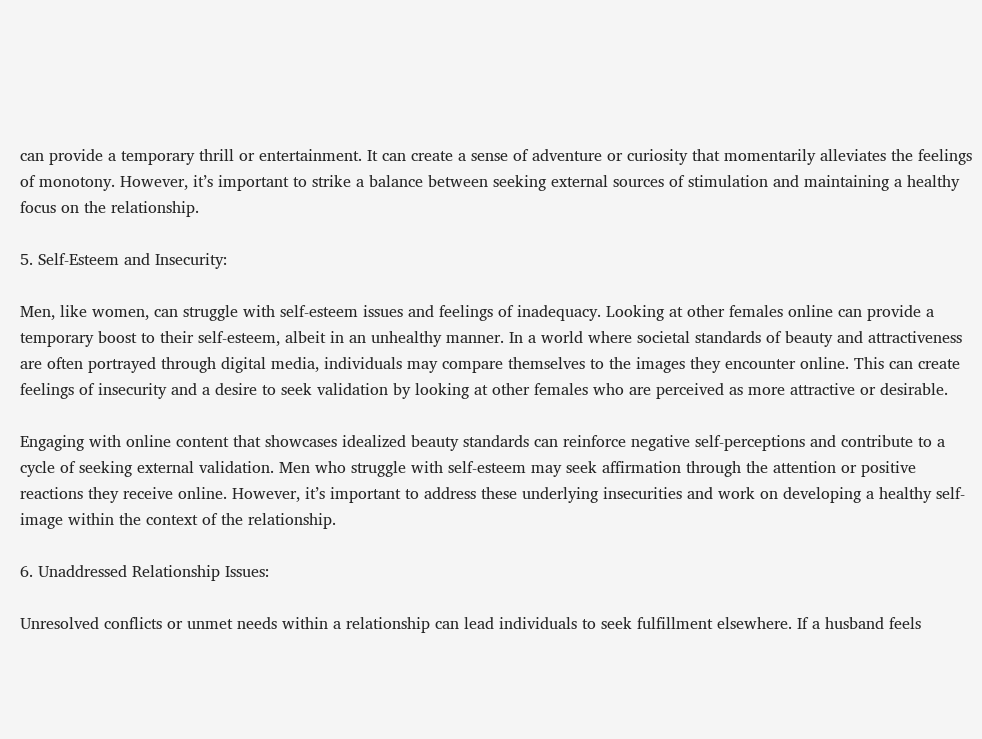can provide a temporary thrill or entertainment. It can create a sense of adventure or curiosity that momentarily alleviates the feelings of monotony. However, it’s important to strike a balance between seeking external sources of stimulation and maintaining a healthy focus on the relationship.

5. Self-Esteem and Insecurity:

Men, like women, can struggle with self-esteem issues and feelings of inadequacy. Looking at other females online can provide a temporary boost to their self-esteem, albeit in an unhealthy manner. In a world where societal standards of beauty and attractiveness are often portrayed through digital media, individuals may compare themselves to the images they encounter online. This can create feelings of insecurity and a desire to seek validation by looking at other females who are perceived as more attractive or desirable.

Engaging with online content that showcases idealized beauty standards can reinforce negative self-perceptions and contribute to a cycle of seeking external validation. Men who struggle with self-esteem may seek affirmation through the attention or positive reactions they receive online. However, it’s important to address these underlying insecurities and work on developing a healthy self-image within the context of the relationship.

6. Unaddressed Relationship Issues:

Unresolved conflicts or unmet needs within a relationship can lead individuals to seek fulfillment elsewhere. If a husband feels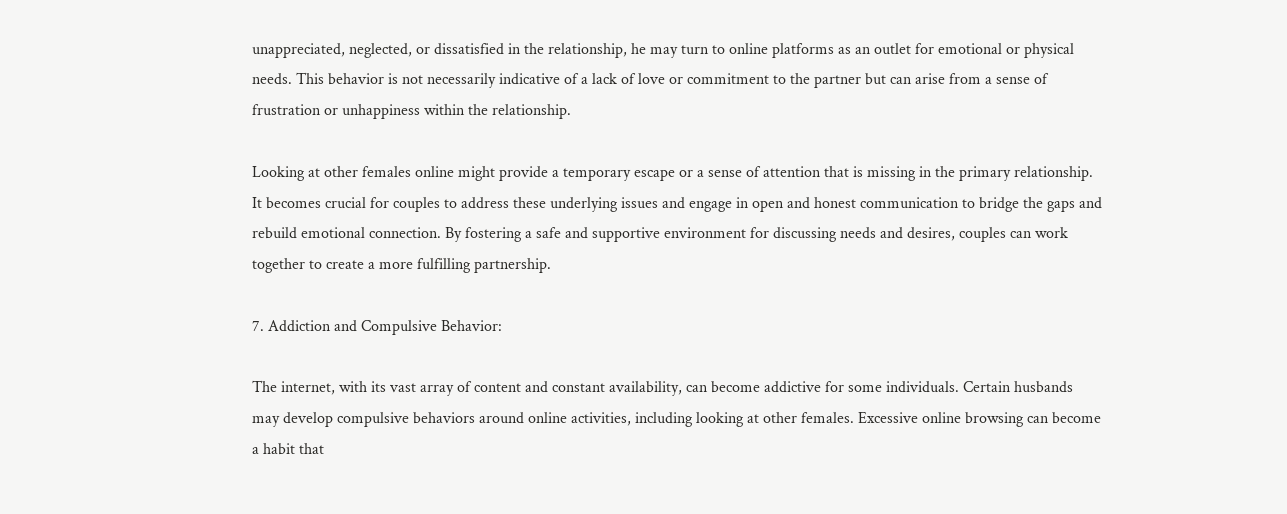unappreciated, neglected, or dissatisfied in the relationship, he may turn to online platforms as an outlet for emotional or physical needs. This behavior is not necessarily indicative of a lack of love or commitment to the partner but can arise from a sense of frustration or unhappiness within the relationship.

Looking at other females online might provide a temporary escape or a sense of attention that is missing in the primary relationship. It becomes crucial for couples to address these underlying issues and engage in open and honest communication to bridge the gaps and rebuild emotional connection. By fostering a safe and supportive environment for discussing needs and desires, couples can work together to create a more fulfilling partnership.

7. Addiction and Compulsive Behavior:

The internet, with its vast array of content and constant availability, can become addictive for some individuals. Certain husbands may develop compulsive behaviors around online activities, including looking at other females. Excessive online browsing can become a habit that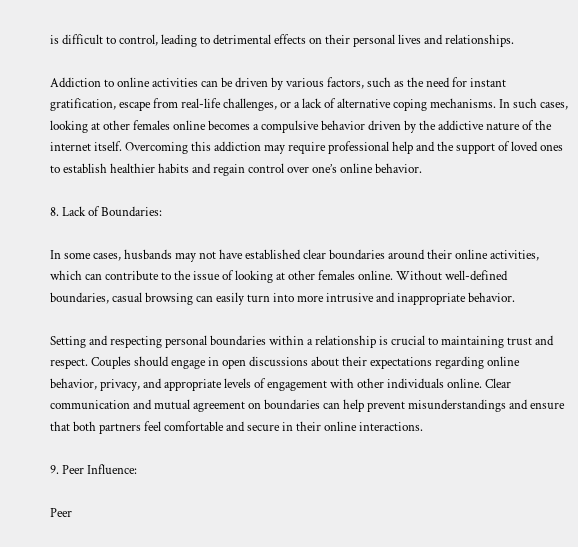is difficult to control, leading to detrimental effects on their personal lives and relationships.

Addiction to online activities can be driven by various factors, such as the need for instant gratification, escape from real-life challenges, or a lack of alternative coping mechanisms. In such cases, looking at other females online becomes a compulsive behavior driven by the addictive nature of the internet itself. Overcoming this addiction may require professional help and the support of loved ones to establish healthier habits and regain control over one’s online behavior.

8. Lack of Boundaries:

In some cases, husbands may not have established clear boundaries around their online activities, which can contribute to the issue of looking at other females online. Without well-defined boundaries, casual browsing can easily turn into more intrusive and inappropriate behavior.

Setting and respecting personal boundaries within a relationship is crucial to maintaining trust and respect. Couples should engage in open discussions about their expectations regarding online behavior, privacy, and appropriate levels of engagement with other individuals online. Clear communication and mutual agreement on boundaries can help prevent misunderstandings and ensure that both partners feel comfortable and secure in their online interactions.

9. Peer Influence:

Peer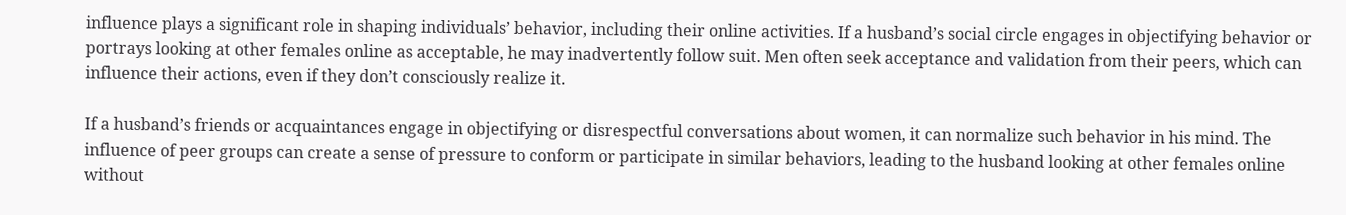influence plays a significant role in shaping individuals’ behavior, including their online activities. If a husband’s social circle engages in objectifying behavior or portrays looking at other females online as acceptable, he may inadvertently follow suit. Men often seek acceptance and validation from their peers, which can influence their actions, even if they don’t consciously realize it.

If a husband’s friends or acquaintances engage in objectifying or disrespectful conversations about women, it can normalize such behavior in his mind. The influence of peer groups can create a sense of pressure to conform or participate in similar behaviors, leading to the husband looking at other females online without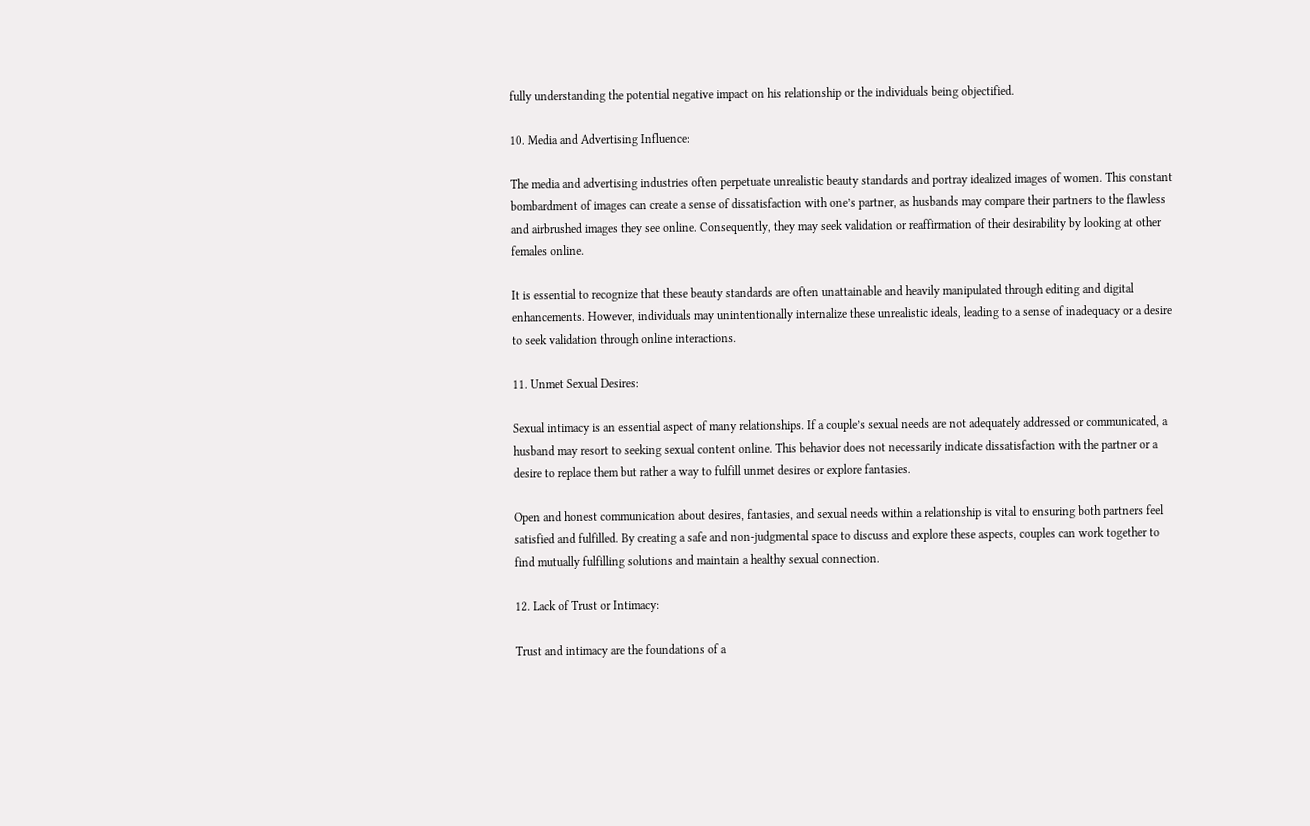fully understanding the potential negative impact on his relationship or the individuals being objectified.

10. Media and Advertising Influence:

The media and advertising industries often perpetuate unrealistic beauty standards and portray idealized images of women. This constant bombardment of images can create a sense of dissatisfaction with one’s partner, as husbands may compare their partners to the flawless and airbrushed images they see online. Consequently, they may seek validation or reaffirmation of their desirability by looking at other females online.

It is essential to recognize that these beauty standards are often unattainable and heavily manipulated through editing and digital enhancements. However, individuals may unintentionally internalize these unrealistic ideals, leading to a sense of inadequacy or a desire to seek validation through online interactions.

11. Unmet Sexual Desires:

Sexual intimacy is an essential aspect of many relationships. If a couple’s sexual needs are not adequately addressed or communicated, a husband may resort to seeking sexual content online. This behavior does not necessarily indicate dissatisfaction with the partner or a desire to replace them but rather a way to fulfill unmet desires or explore fantasies.

Open and honest communication about desires, fantasies, and sexual needs within a relationship is vital to ensuring both partners feel satisfied and fulfilled. By creating a safe and non-judgmental space to discuss and explore these aspects, couples can work together to find mutually fulfilling solutions and maintain a healthy sexual connection.

12. Lack of Trust or Intimacy:

Trust and intimacy are the foundations of a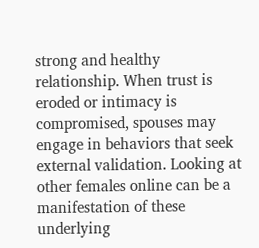strong and healthy relationship. When trust is eroded or intimacy is compromised, spouses may engage in behaviors that seek external validation. Looking at other females online can be a manifestation of these underlying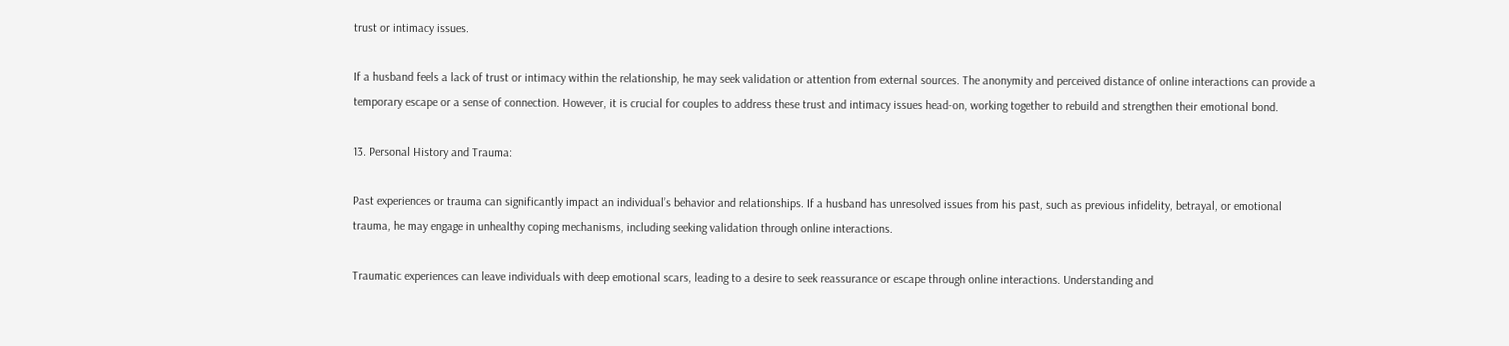trust or intimacy issues.

If a husband feels a lack of trust or intimacy within the relationship, he may seek validation or attention from external sources. The anonymity and perceived distance of online interactions can provide a temporary escape or a sense of connection. However, it is crucial for couples to address these trust and intimacy issues head-on, working together to rebuild and strengthen their emotional bond.

13. Personal History and Trauma:

Past experiences or trauma can significantly impact an individual’s behavior and relationships. If a husband has unresolved issues from his past, such as previous infidelity, betrayal, or emotional trauma, he may engage in unhealthy coping mechanisms, including seeking validation through online interactions.

Traumatic experiences can leave individuals with deep emotional scars, leading to a desire to seek reassurance or escape through online interactions. Understanding and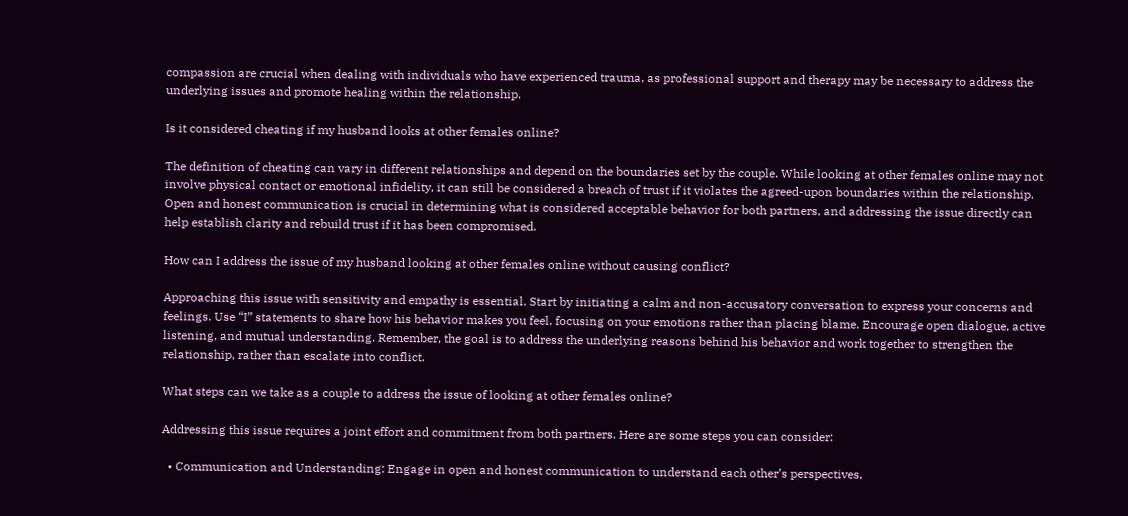compassion are crucial when dealing with individuals who have experienced trauma, as professional support and therapy may be necessary to address the underlying issues and promote healing within the relationship.

Is it considered cheating if my husband looks at other females online?

The definition of cheating can vary in different relationships and depend on the boundaries set by the couple. While looking at other females online may not involve physical contact or emotional infidelity, it can still be considered a breach of trust if it violates the agreed-upon boundaries within the relationship. Open and honest communication is crucial in determining what is considered acceptable behavior for both partners, and addressing the issue directly can help establish clarity and rebuild trust if it has been compromised.

How can I address the issue of my husband looking at other females online without causing conflict?

Approaching this issue with sensitivity and empathy is essential. Start by initiating a calm and non-accusatory conversation to express your concerns and feelings. Use “I” statements to share how his behavior makes you feel, focusing on your emotions rather than placing blame. Encourage open dialogue, active listening, and mutual understanding. Remember, the goal is to address the underlying reasons behind his behavior and work together to strengthen the relationship, rather than escalate into conflict.

What steps can we take as a couple to address the issue of looking at other females online?

Addressing this issue requires a joint effort and commitment from both partners. Here are some steps you can consider:

  • Communication and Understanding: Engage in open and honest communication to understand each other’s perspectives,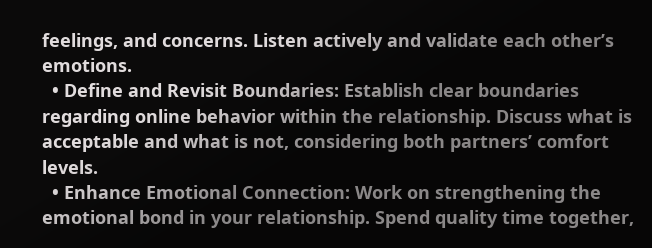feelings, and concerns. Listen actively and validate each other’s emotions.
  • Define and Revisit Boundaries: Establish clear boundaries regarding online behavior within the relationship. Discuss what is acceptable and what is not, considering both partners’ comfort levels.
  • Enhance Emotional Connection: Work on strengthening the emotional bond in your relationship. Spend quality time together,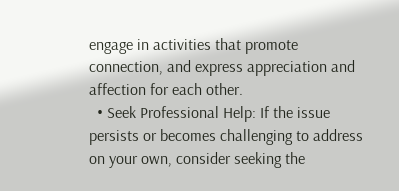engage in activities that promote connection, and express appreciation and affection for each other.
  • Seek Professional Help: If the issue persists or becomes challenging to address on your own, consider seeking the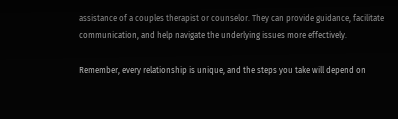assistance of a couples therapist or counselor. They can provide guidance, facilitate communication, and help navigate the underlying issues more effectively.

Remember, every relationship is unique, and the steps you take will depend on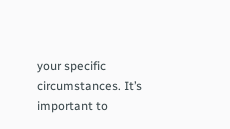your specific circumstances. It’s important to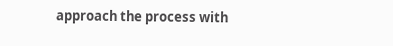approach the process with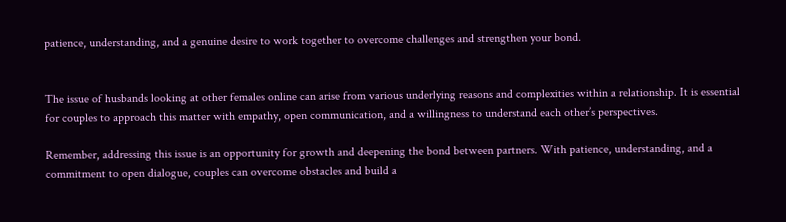patience, understanding, and a genuine desire to work together to overcome challenges and strengthen your bond.


The issue of husbands looking at other females online can arise from various underlying reasons and complexities within a relationship. It is essential for couples to approach this matter with empathy, open communication, and a willingness to understand each other’s perspectives.

Remember, addressing this issue is an opportunity for growth and deepening the bond between partners. With patience, understanding, and a commitment to open dialogue, couples can overcome obstacles and build a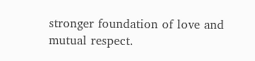stronger foundation of love and mutual respect.